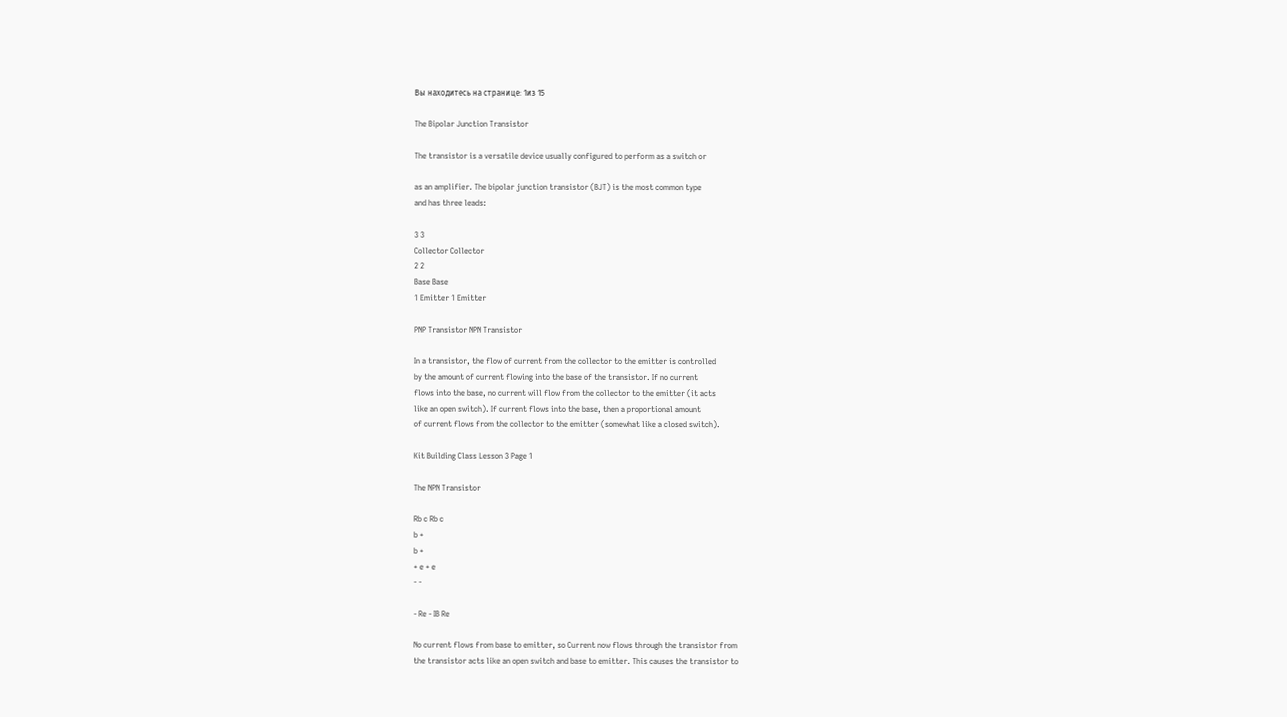Вы находитесь на странице: 1из 15

The Bipolar Junction Transistor

The transistor is a versatile device usually configured to perform as a switch or

as an amplifier. The bipolar junction transistor (BJT) is the most common type
and has three leads:

3 3
Collector Collector
2 2
Base Base
1 Emitter 1 Emitter

PNP Transistor NPN Transistor

In a transistor, the flow of current from the collector to the emitter is controlled
by the amount of current flowing into the base of the transistor. If no current
flows into the base, no current will flow from the collector to the emitter (it acts
like an open switch). If current flows into the base, then a proportional amount
of current flows from the collector to the emitter (somewhat like a closed switch).

Kit Building Class Lesson 3 Page 1

The NPN Transistor

Rb c Rb c
b +
b +
+ e + e
- -

- Re - IB Re

No current flows from base to emitter, so Current now flows through the transistor from
the transistor acts like an open switch and base to emitter. This causes the transistor to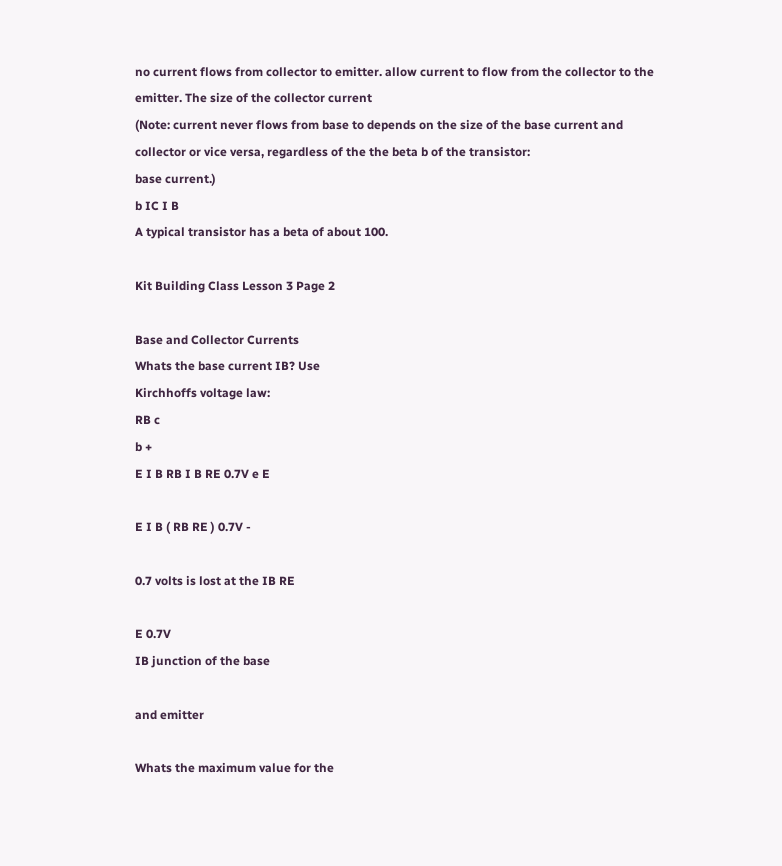no current flows from collector to emitter. allow current to flow from the collector to the
emitter. The size of the collector current
(Note: current never flows from base to depends on the size of the base current and
collector or vice versa, regardless of the the beta b of the transistor:
base current.)
b IC I B
A typical transistor has a beta of about 100.

Kit Building Class Lesson 3 Page 2

Base and Collector Currents
Whats the base current IB? Use
Kirchhoffs voltage law:
RB c
b +
E I B RB I B RE 0.7V e E

E I B ( RB RE ) 0.7V -

0.7 volts is lost at the IB RE

E 0.7V
IB junction of the base

and emitter

Whats the maximum value for the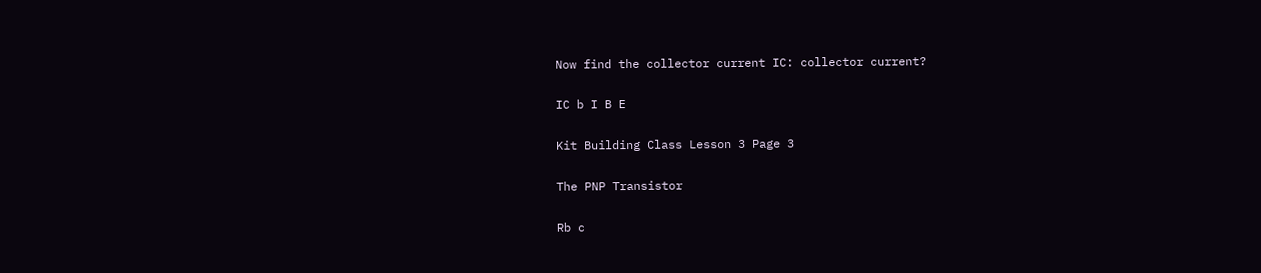Now find the collector current IC: collector current?

IC b I B E

Kit Building Class Lesson 3 Page 3

The PNP Transistor

Rb c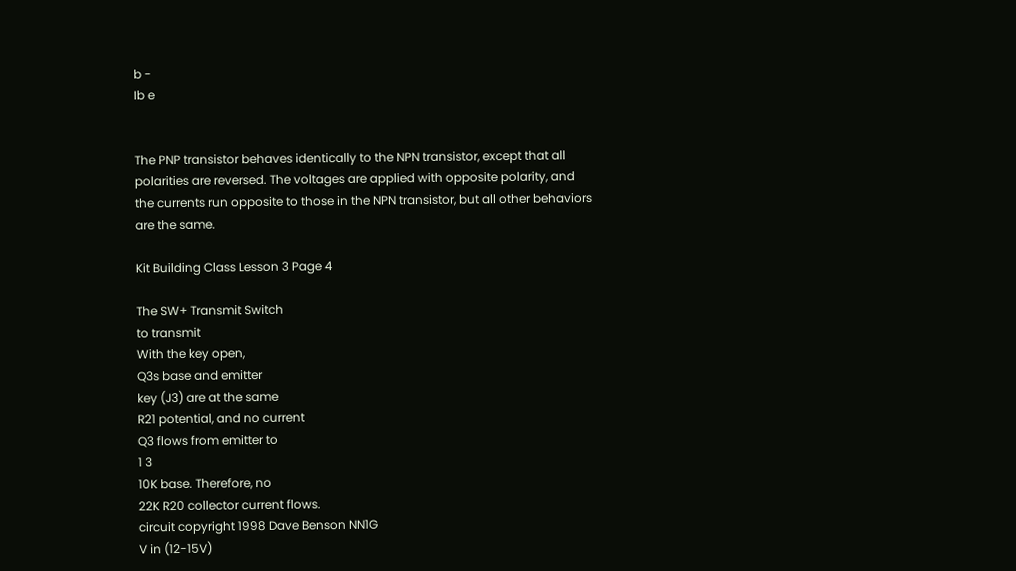b -
Ib e


The PNP transistor behaves identically to the NPN transistor, except that all
polarities are reversed. The voltages are applied with opposite polarity, and
the currents run opposite to those in the NPN transistor, but all other behaviors
are the same.

Kit Building Class Lesson 3 Page 4

The SW+ Transmit Switch
to transmit
With the key open,
Q3s base and emitter
key (J3) are at the same
R21 potential, and no current
Q3 flows from emitter to
1 3
10K base. Therefore, no
22K R20 collector current flows.
circuit copyright 1998 Dave Benson NN1G
V in (12-15V)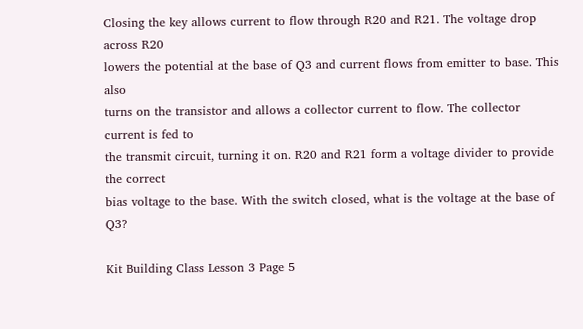Closing the key allows current to flow through R20 and R21. The voltage drop across R20
lowers the potential at the base of Q3 and current flows from emitter to base. This also
turns on the transistor and allows a collector current to flow. The collector current is fed to
the transmit circuit, turning it on. R20 and R21 form a voltage divider to provide the correct
bias voltage to the base. With the switch closed, what is the voltage at the base of Q3?

Kit Building Class Lesson 3 Page 5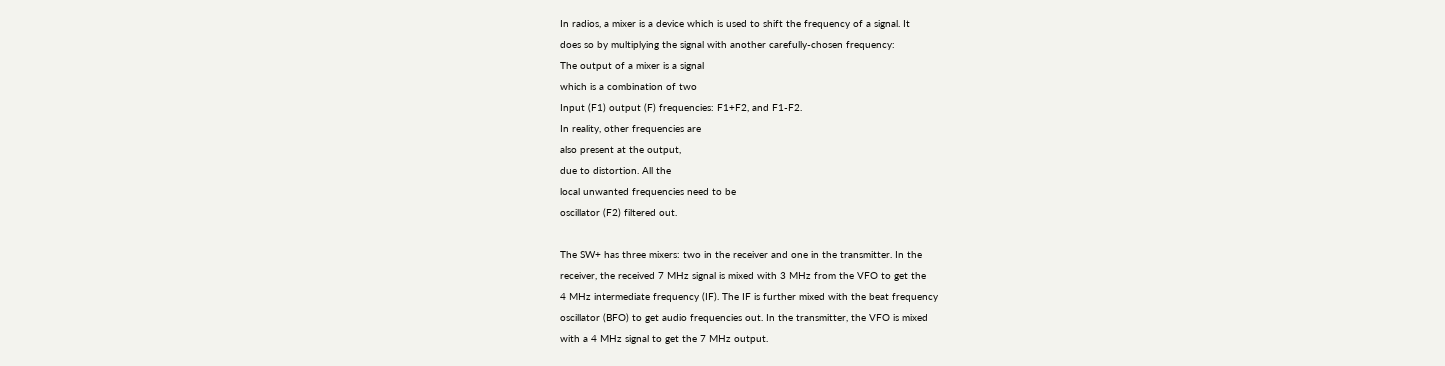In radios, a mixer is a device which is used to shift the frequency of a signal. It
does so by multiplying the signal with another carefully-chosen frequency:
The output of a mixer is a signal
which is a combination of two
Input (F1) output (F) frequencies: F1+F2, and F1-F2.
In reality, other frequencies are
also present at the output,
due to distortion. All the
local unwanted frequencies need to be
oscillator (F2) filtered out.

The SW+ has three mixers: two in the receiver and one in the transmitter. In the
receiver, the received 7 MHz signal is mixed with 3 MHz from the VFO to get the
4 MHz intermediate frequency (IF). The IF is further mixed with the beat frequency
oscillator (BFO) to get audio frequencies out. In the transmitter, the VFO is mixed
with a 4 MHz signal to get the 7 MHz output.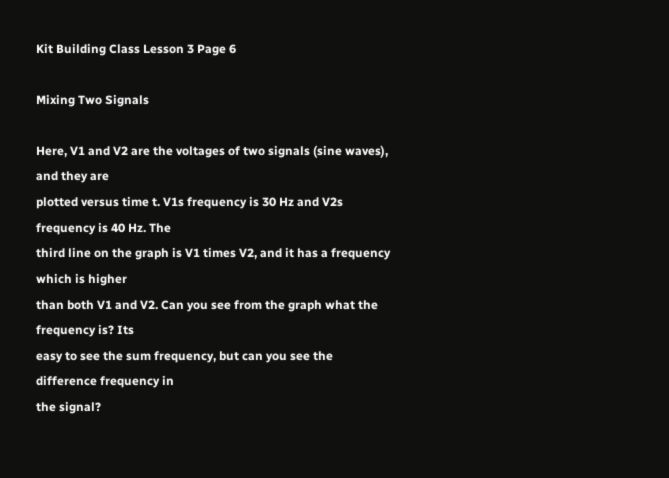Kit Building Class Lesson 3 Page 6

Mixing Two Signals

Here, V1 and V2 are the voltages of two signals (sine waves), and they are
plotted versus time t. V1s frequency is 30 Hz and V2s frequency is 40 Hz. The
third line on the graph is V1 times V2, and it has a frequency which is higher
than both V1 and V2. Can you see from the graph what the frequency is? Its
easy to see the sum frequency, but can you see the difference frequency in
the signal?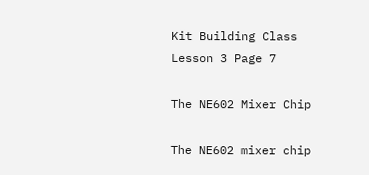Kit Building Class Lesson 3 Page 7

The NE602 Mixer Chip

The NE602 mixer chip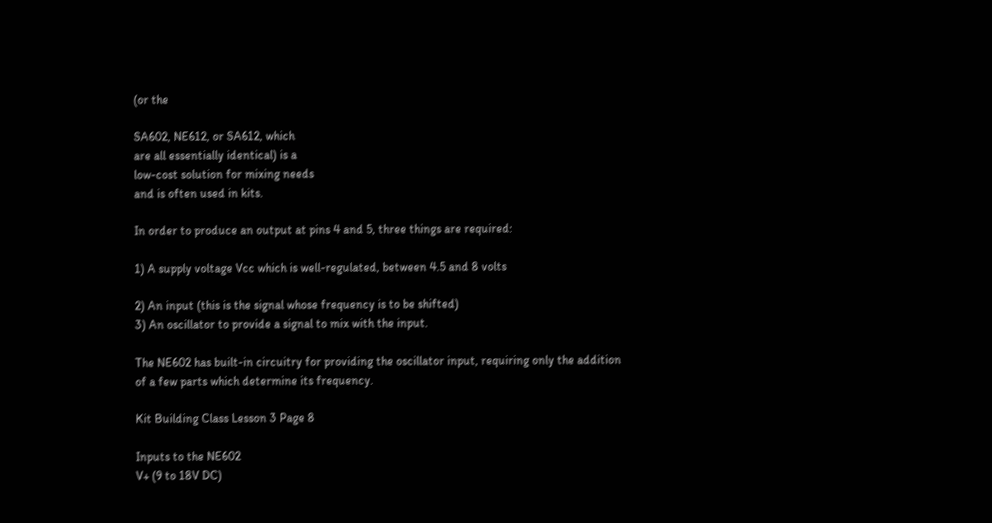(or the

SA602, NE612, or SA612, which
are all essentially identical) is a
low-cost solution for mixing needs
and is often used in kits.

In order to produce an output at pins 4 and 5, three things are required:

1) A supply voltage Vcc which is well-regulated, between 4.5 and 8 volts

2) An input (this is the signal whose frequency is to be shifted)
3) An oscillator to provide a signal to mix with the input.

The NE602 has built-in circuitry for providing the oscillator input, requiring only the addition
of a few parts which determine its frequency.

Kit Building Class Lesson 3 Page 8

Inputs to the NE602
V+ (9 to 18V DC)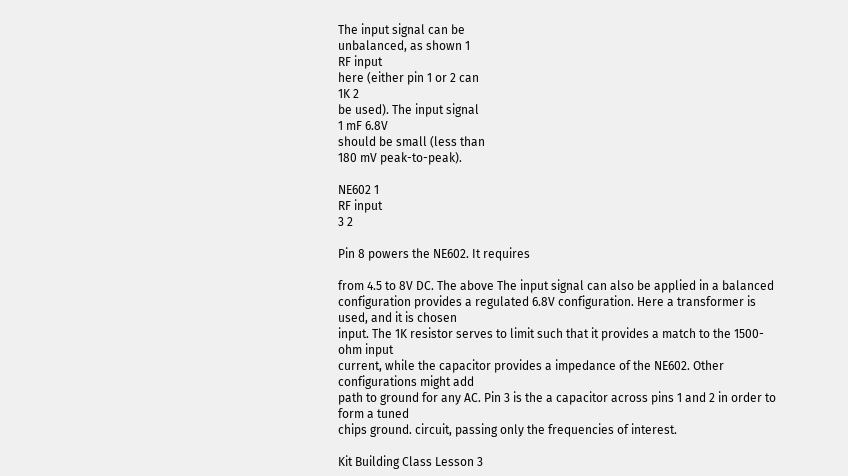The input signal can be
unbalanced, as shown 1
RF input
here (either pin 1 or 2 can
1K 2
be used). The input signal
1 mF 6.8V
should be small (less than
180 mV peak-to-peak).

NE602 1
RF input
3 2

Pin 8 powers the NE602. It requires

from 4.5 to 8V DC. The above The input signal can also be applied in a balanced
configuration provides a regulated 6.8V configuration. Here a transformer is used, and it is chosen
input. The 1K resistor serves to limit such that it provides a match to the 1500-ohm input
current, while the capacitor provides a impedance of the NE602. Other configurations might add
path to ground for any AC. Pin 3 is the a capacitor across pins 1 and 2 in order to form a tuned
chips ground. circuit, passing only the frequencies of interest.

Kit Building Class Lesson 3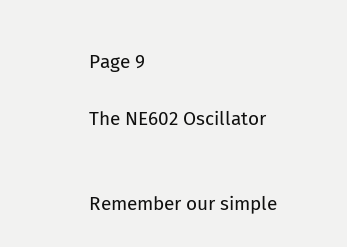Page 9

The NE602 Oscillator


Remember our simple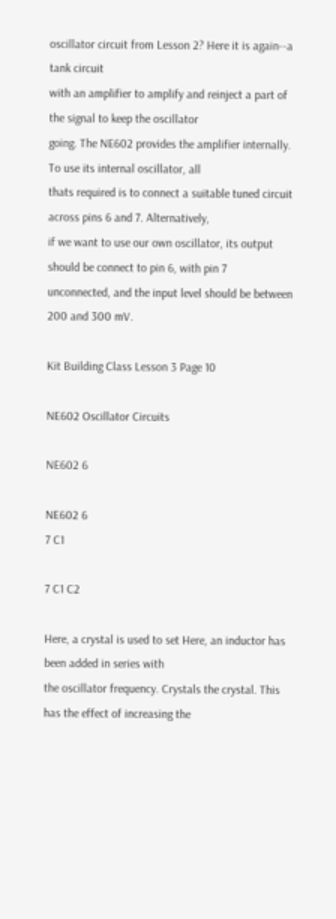oscillator circuit from Lesson 2? Here it is again--a tank circuit
with an amplifier to amplify and reinject a part of the signal to keep the oscillator
going. The NE602 provides the amplifier internally. To use its internal oscillator, all
thats required is to connect a suitable tuned circuit across pins 6 and 7. Alternatively,
if we want to use our own oscillator, its output should be connect to pin 6, with pin 7
unconnected, and the input level should be between 200 and 300 mV.

Kit Building Class Lesson 3 Page 10

NE602 Oscillator Circuits

NE602 6

NE602 6
7 C1

7 C1 C2

Here, a crystal is used to set Here, an inductor has been added in series with
the oscillator frequency. Crystals the crystal. This has the effect of increasing the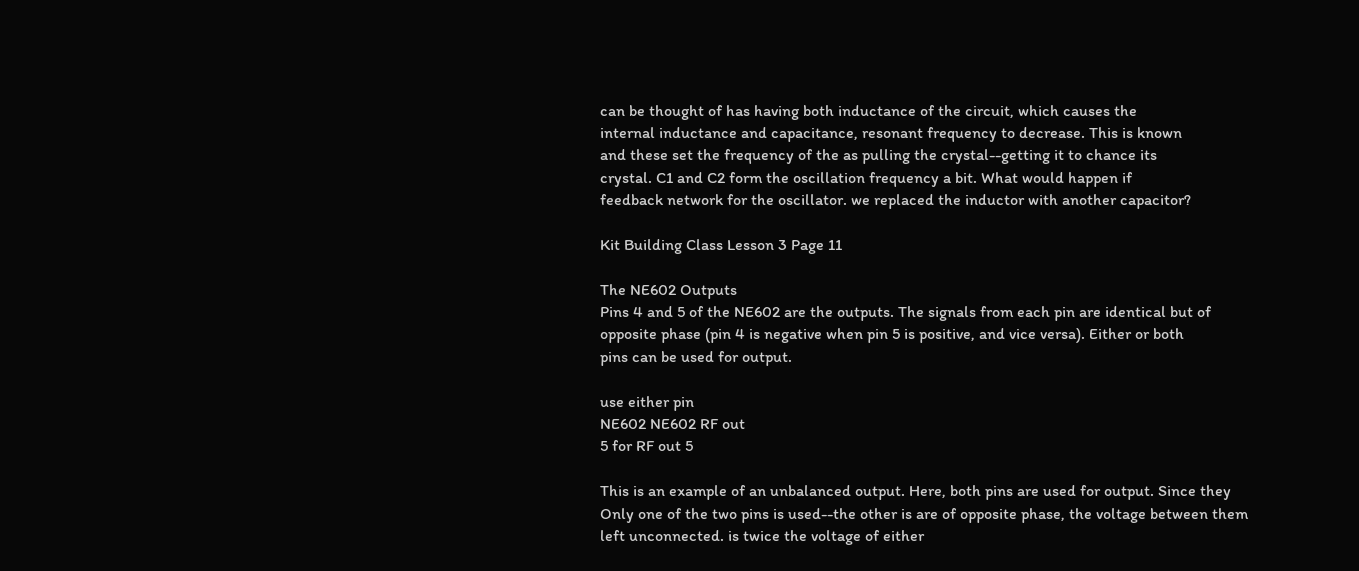can be thought of has having both inductance of the circuit, which causes the
internal inductance and capacitance, resonant frequency to decrease. This is known
and these set the frequency of the as pulling the crystal--getting it to chance its
crystal. C1 and C2 form the oscillation frequency a bit. What would happen if
feedback network for the oscillator. we replaced the inductor with another capacitor?

Kit Building Class Lesson 3 Page 11

The NE602 Outputs
Pins 4 and 5 of the NE602 are the outputs. The signals from each pin are identical but of
opposite phase (pin 4 is negative when pin 5 is positive, and vice versa). Either or both
pins can be used for output.

use either pin
NE602 NE602 RF out
5 for RF out 5

This is an example of an unbalanced output. Here, both pins are used for output. Since they
Only one of the two pins is used--the other is are of opposite phase, the voltage between them
left unconnected. is twice the voltage of either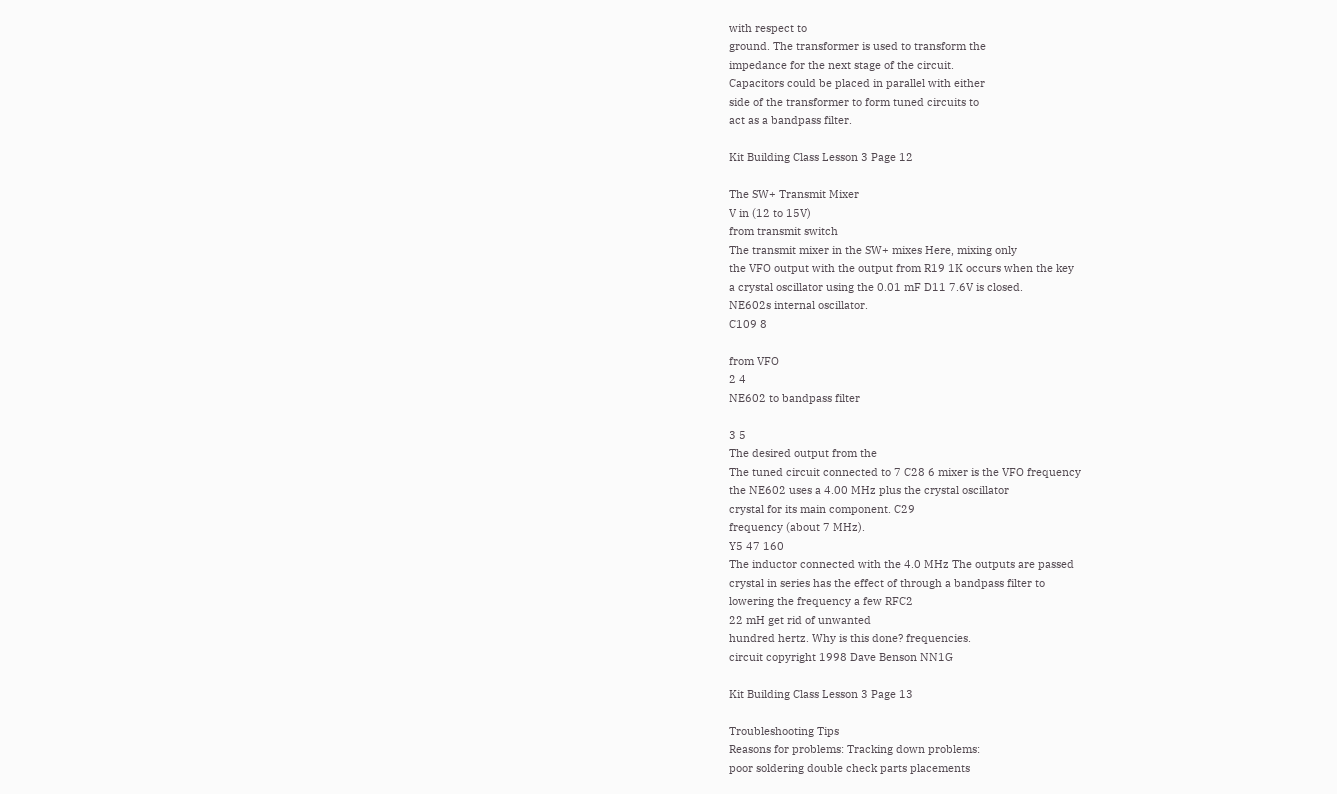with respect to
ground. The transformer is used to transform the
impedance for the next stage of the circuit.
Capacitors could be placed in parallel with either
side of the transformer to form tuned circuits to
act as a bandpass filter.

Kit Building Class Lesson 3 Page 12

The SW+ Transmit Mixer
V in (12 to 15V)
from transmit switch
The transmit mixer in the SW+ mixes Here, mixing only
the VFO output with the output from R19 1K occurs when the key
a crystal oscillator using the 0.01 mF D11 7.6V is closed.
NE602s internal oscillator.
C109 8

from VFO
2 4
NE602 to bandpass filter

3 5
The desired output from the
The tuned circuit connected to 7 C28 6 mixer is the VFO frequency
the NE602 uses a 4.00 MHz plus the crystal oscillator
crystal for its main component. C29
frequency (about 7 MHz).
Y5 47 160
The inductor connected with the 4.0 MHz The outputs are passed
crystal in series has the effect of through a bandpass filter to
lowering the frequency a few RFC2
22 mH get rid of unwanted
hundred hertz. Why is this done? frequencies.
circuit copyright 1998 Dave Benson NN1G

Kit Building Class Lesson 3 Page 13

Troubleshooting Tips
Reasons for problems: Tracking down problems:
poor soldering double check parts placements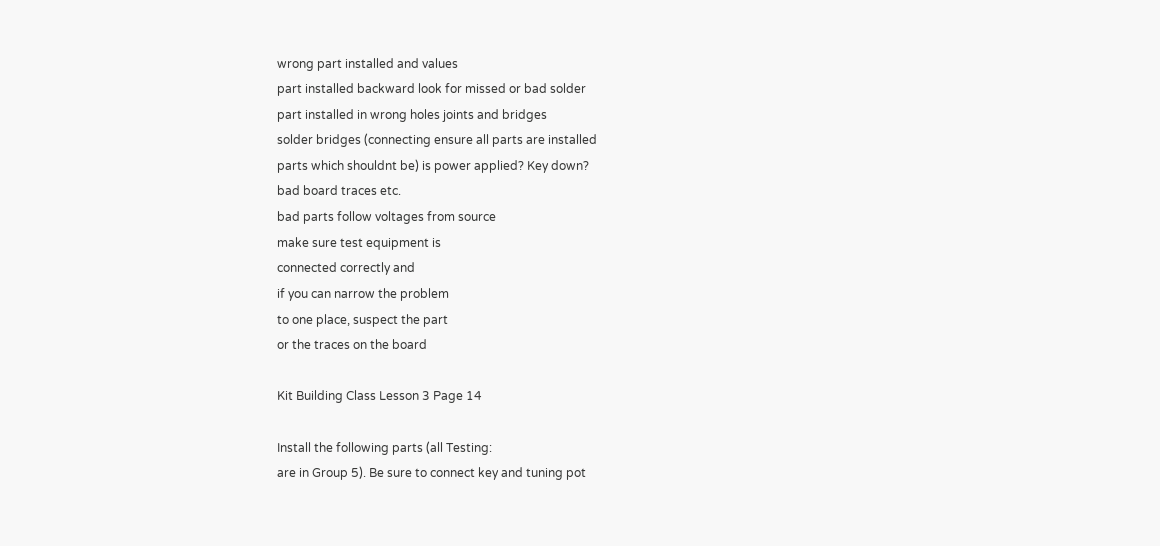wrong part installed and values
part installed backward look for missed or bad solder
part installed in wrong holes joints and bridges
solder bridges (connecting ensure all parts are installed
parts which shouldnt be) is power applied? Key down?
bad board traces etc.
bad parts follow voltages from source
make sure test equipment is
connected correctly and
if you can narrow the problem
to one place, suspect the part
or the traces on the board

Kit Building Class Lesson 3 Page 14

Install the following parts (all Testing:
are in Group 5). Be sure to connect key and tuning pot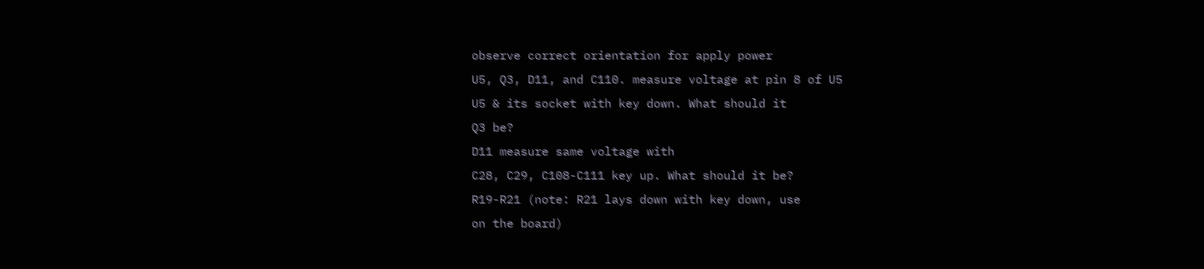observe correct orientation for apply power
U5, Q3, D11, and C110. measure voltage at pin 8 of U5
U5 & its socket with key down. What should it
Q3 be?
D11 measure same voltage with
C28, C29, C108-C111 key up. What should it be?
R19-R21 (note: R21 lays down with key down, use
on the board)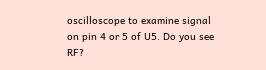oscilloscope to examine signal
on pin 4 or 5 of U5. Do you see
RF?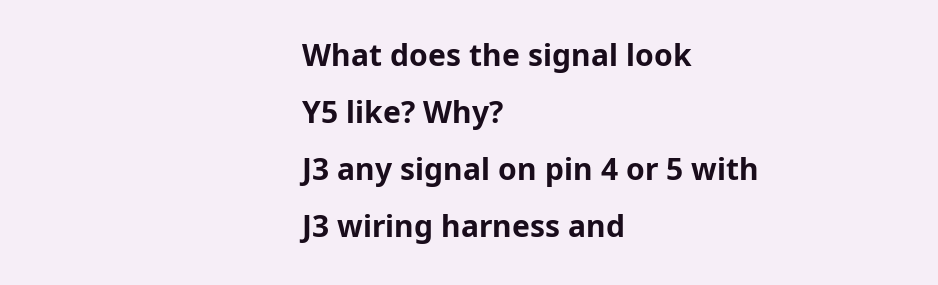What does the signal look
Y5 like? Why?
J3 any signal on pin 4 or 5 with
J3 wiring harness and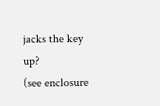jacks the key up?
(see enclosure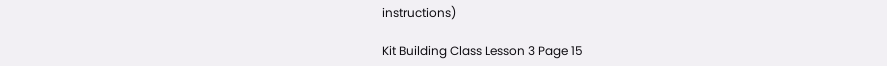instructions)

Kit Building Class Lesson 3 Page 15